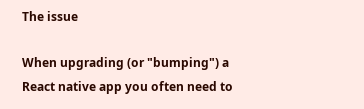The issue

When upgrading (or "bumping") a React native app you often need to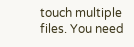touch multiple files. You need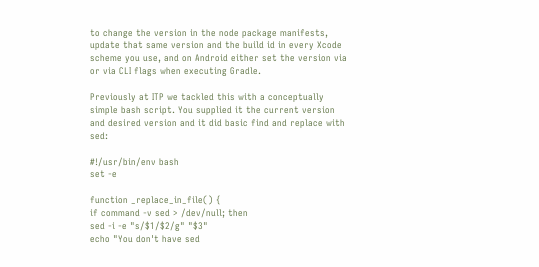to change the version in the node package manifests, update that same version and the build id in every Xcode scheme you use, and on Android either set the version via or via CLI flags when executing Gradle.

Previously at ITP we tackled this with a conceptually simple bash script. You supplied it the current version and desired version and it did basic find and replace with sed:

#!/usr/bin/env bash
set -e

function _replace_in_file() {
if command -v sed > /dev/null; then
sed -i -e "s/$1/$2/g" "$3"
echo "You don't have sed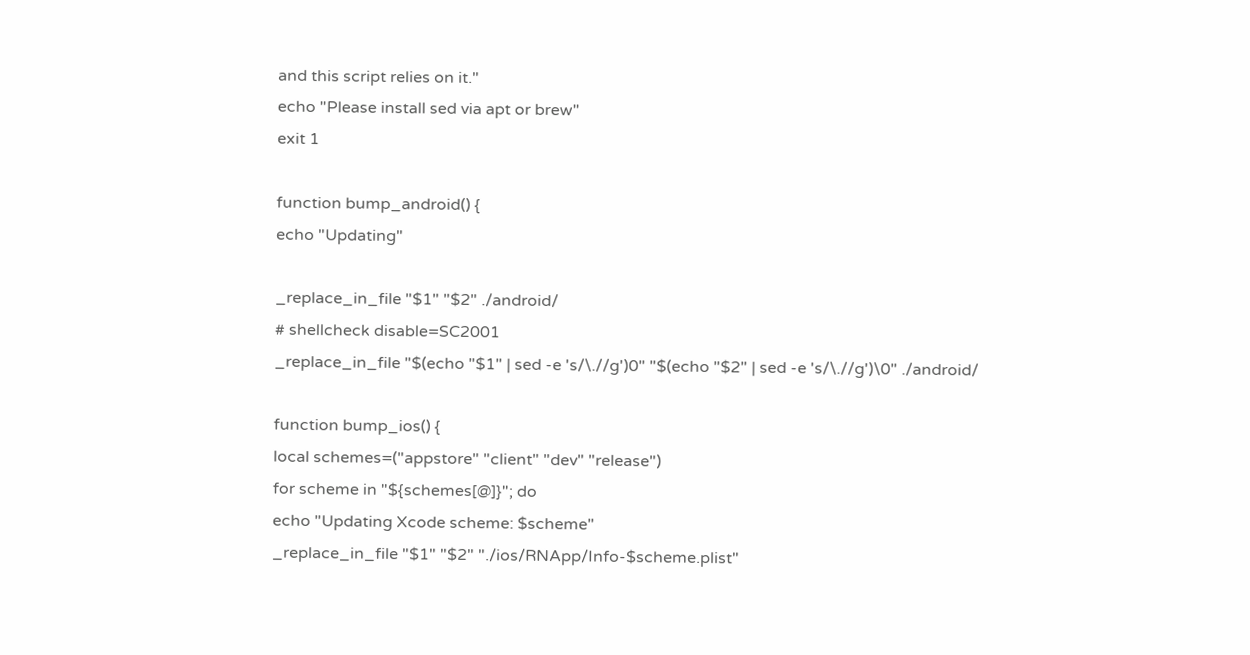and this script relies on it."
echo "Please install sed via apt or brew"
exit 1

function bump_android() {
echo "Updating"

_replace_in_file "$1" "$2" ./android/
# shellcheck disable=SC2001
_replace_in_file "$(echo "$1" | sed -e 's/\.//g')0" "$(echo "$2" | sed -e 's/\.//g')\0" ./android/

function bump_ios() {
local schemes=("appstore" "client" "dev" "release")
for scheme in "${schemes[@]}"; do
echo "Updating Xcode scheme: $scheme"
_replace_in_file "$1" "$2" "./ios/RNApp/Info-$scheme.plist"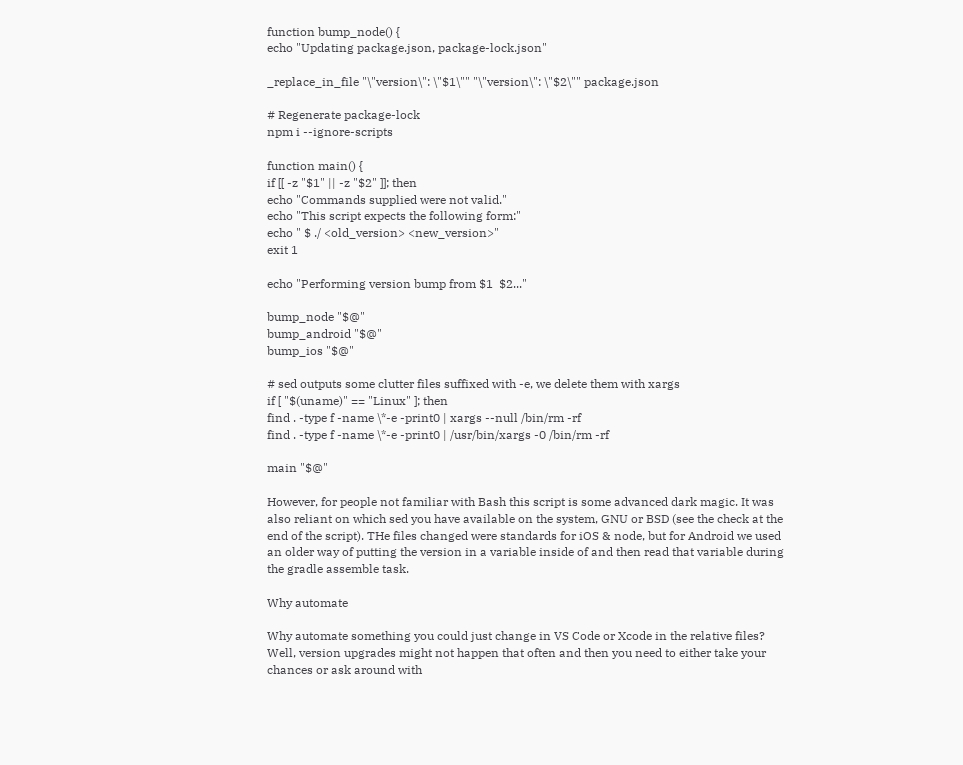function bump_node() {
echo "Updating package.json, package-lock.json"

_replace_in_file "\"version\": \"$1\"" "\"version\": \"$2\"" package.json

# Regenerate package-lock
npm i --ignore-scripts

function main() {
if [[ -z "$1" || -z "$2" ]]; then
echo "Commands supplied were not valid."
echo "This script expects the following form:"
echo " $ ./ <old_version> <new_version>"
exit 1

echo "Performing version bump from $1  $2..."

bump_node "$@"
bump_android "$@"
bump_ios "$@"

# sed outputs some clutter files suffixed with -e, we delete them with xargs
if [ "$(uname)" == "Linux" ]; then
find . -type f -name \*-e -print0 | xargs --null /bin/rm -rf
find . -type f -name \*-e -print0 | /usr/bin/xargs -0 /bin/rm -rf

main "$@"

However, for people not familiar with Bash this script is some advanced dark magic. It was also reliant on which sed you have available on the system, GNU or BSD (see the check at the end of the script). THe files changed were standards for iOS & node, but for Android we used an older way of putting the version in a variable inside of and then read that variable during the gradle assemble task.

Why automate

Why automate something you could just change in VS Code or Xcode in the relative files? Well, version upgrades might not happen that often and then you need to either take your chances or ask around with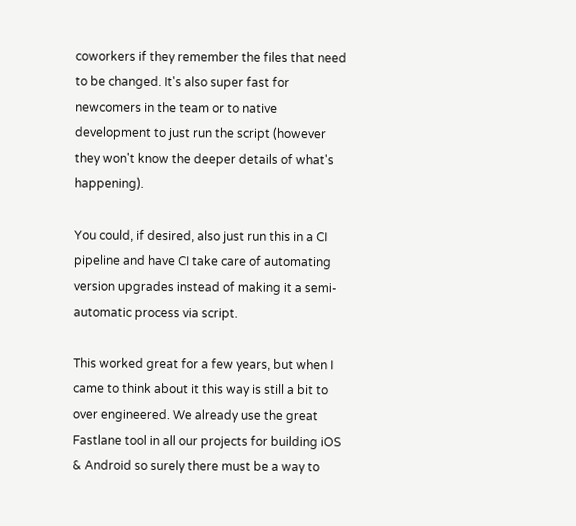coworkers if they remember the files that need to be changed. It's also super fast for newcomers in the team or to native development to just run the script (however they won't know the deeper details of what's happening).

You could, if desired, also just run this in a CI pipeline and have CI take care of automating version upgrades instead of making it a semi-automatic process via script.

This worked great for a few years, but when I came to think about it this way is still a bit to over engineered. We already use the great Fastlane tool in all our projects for building iOS & Android so surely there must be a way to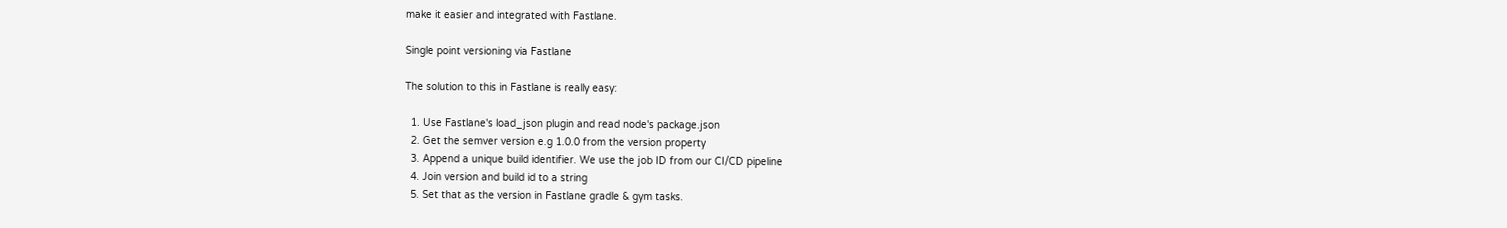make it easier and integrated with Fastlane.

Single point versioning via Fastlane

The solution to this in Fastlane is really easy:

  1. Use Fastlane's load_json plugin and read node's package.json
  2. Get the semver version e.g 1.0.0 from the version property
  3. Append a unique build identifier. We use the job ID from our CI/CD pipeline
  4. Join version and build id to a string
  5. Set that as the version in Fastlane gradle & gym tasks.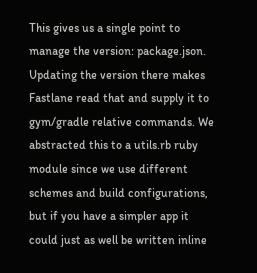This gives us a single point to manage the version: package.json. Updating the version there makes Fastlane read that and supply it to gym/gradle relative commands. We abstracted this to a utils.rb ruby module since we use different schemes and build configurations, but if you have a simpler app it could just as well be written inline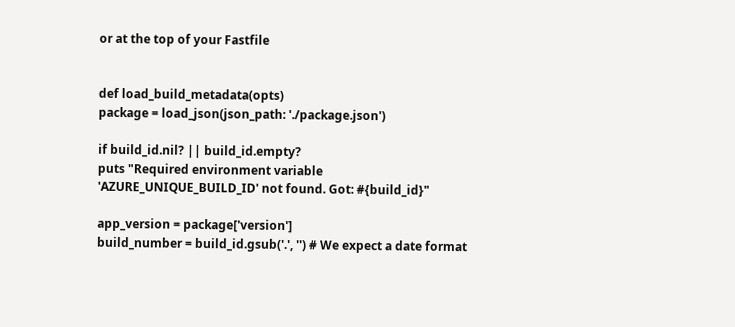or at the top of your Fastfile


def load_build_metadata(opts)
package = load_json(json_path: './package.json')

if build_id.nil? || build_id.empty?
puts "Required environment variable 'AZURE_UNIQUE_BUILD_ID' not found. Got: #{build_id}"

app_version = package['version']
build_number = build_id.gsub('.', '') # We expect a date format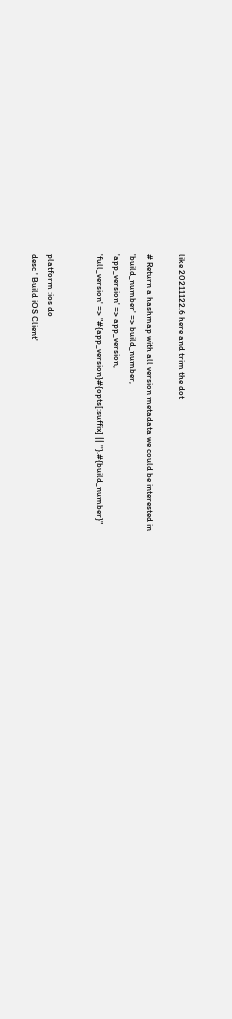like 20211122.6 here and trim the dot

# Return a hashmap with all version metadata we could be interested in
'build_number' => build_number,
'app_version' => app_version,
'full_version' => "#{app_version}#{opts[:suffix] || ''}.#{build_number}"


platform :ios do
desc ' Build iOS Client'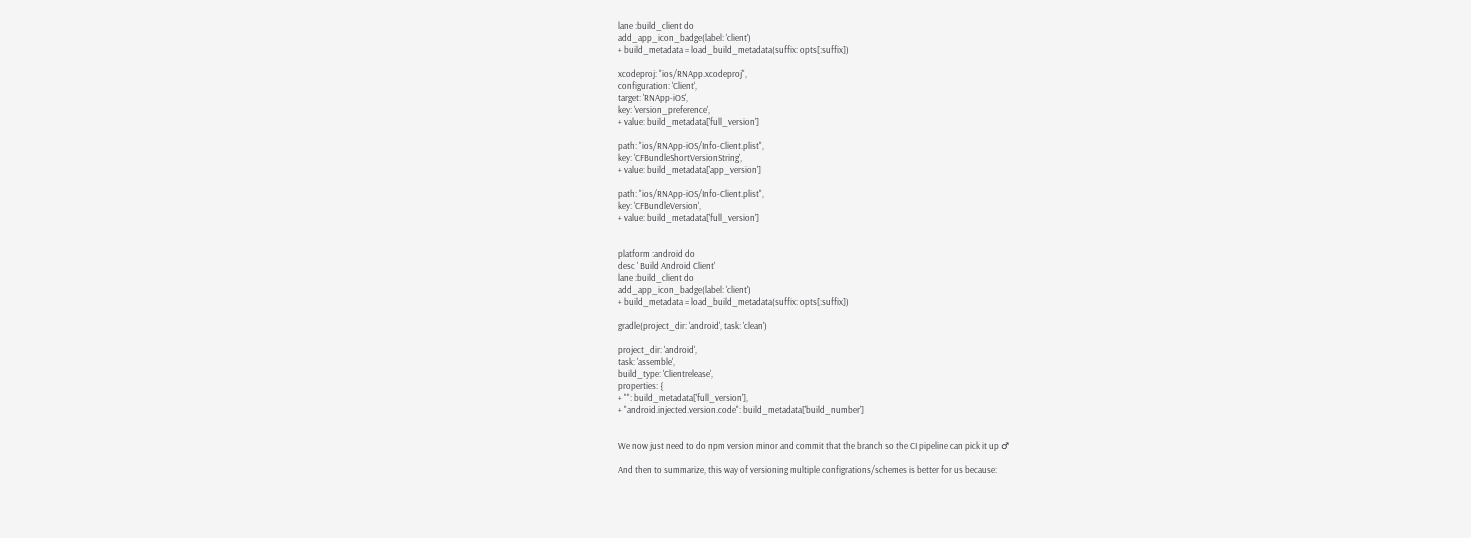lane :build_client do
add_app_icon_badge(label: 'client')
+ build_metadata = load_build_metadata(suffix: opts[:suffix])

xcodeproj: "ios/RNApp.xcodeproj",
configuration: 'Client',
target: 'RNApp-iOS',
key: 'version_preference',
+ value: build_metadata['full_version']

path: "ios/RNApp-iOS/Info-Client.plist",
key: 'CFBundleShortVersionString',
+ value: build_metadata['app_version']

path: "ios/RNApp-iOS/Info-Client.plist",
key: 'CFBundleVersion',
+ value: build_metadata['full_version']


platform :android do
desc ' Build Android Client'
lane :build_client do
add_app_icon_badge(label: 'client')
+ build_metadata = load_build_metadata(suffix: opts[:suffix])

gradle(project_dir: 'android', task: 'clean')

project_dir: 'android',
task: 'assemble',
build_type: 'Clientrelease',
properties: {
+ "": build_metadata['full_version'],
+ "android.injected.version.code": build_metadata['build_number']


We now just need to do npm version minor and commit that the branch so the CI pipeline can pick it up ♂

And then to summarize, this way of versioning multiple configrations/schemes is better for us because: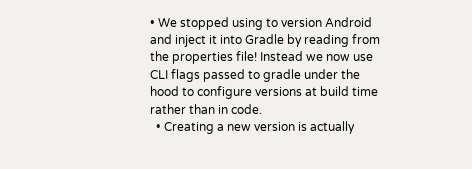• We stopped using to version Android and inject it into Gradle by reading from the properties file! Instead we now use CLI flags passed to gradle under the hood to configure versions at build time rather than in code.
  • Creating a new version is actually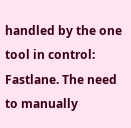handled by the one tool in control: Fastlane. The need to manually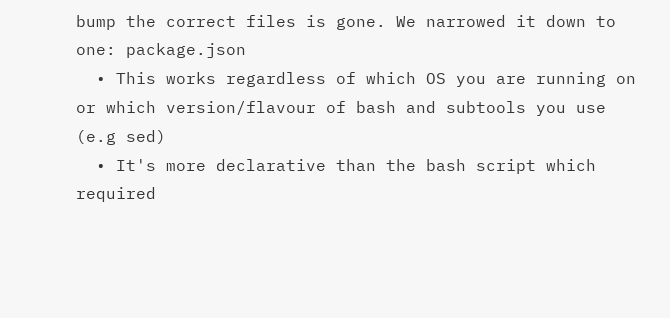bump the correct files is gone. We narrowed it down to one: package.json
  • This works regardless of which OS you are running on or which version/flavour of bash and subtools you use (e.g sed)
  • It's more declarative than the bash script which required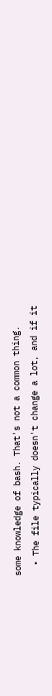some knowledge of bash. That's not a common thing.
  • The file typically doesn't change a lot, and if it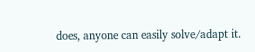does, anyone can easily solve/adapt it.